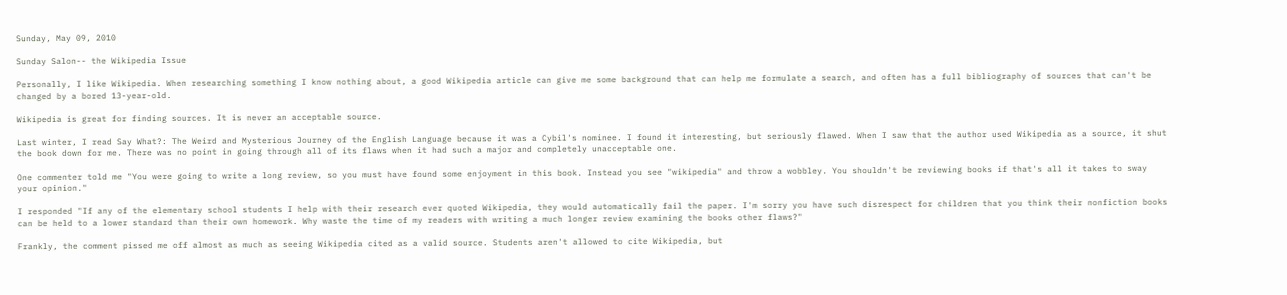Sunday, May 09, 2010

Sunday Salon-- the Wikipedia Issue

Personally, I like Wikipedia. When researching something I know nothing about, a good Wikipedia article can give me some background that can help me formulate a search, and often has a full bibliography of sources that can't be changed by a bored 13-year-old.

Wikipedia is great for finding sources. It is never an acceptable source.

Last winter, I read Say What?: The Weird and Mysterious Journey of the English Language because it was a Cybil's nominee. I found it interesting, but seriously flawed. When I saw that the author used Wikipedia as a source, it shut the book down for me. There was no point in going through all of its flaws when it had such a major and completely unacceptable one.

One commenter told me "You were going to write a long review, so you must have found some enjoyment in this book. Instead you see "wikipedia" and throw a wobbley. You shouldn't be reviewing books if that's all it takes to sway your opinion."

I responded "If any of the elementary school students I help with their research ever quoted Wikipedia, they would automatically fail the paper. I'm sorry you have such disrespect for children that you think their nonfiction books can be held to a lower standard than their own homework. Why waste the time of my readers with writing a much longer review examining the books other flaws?"

Frankly, the comment pissed me off almost as much as seeing Wikipedia cited as a valid source. Students aren't allowed to cite Wikipedia, but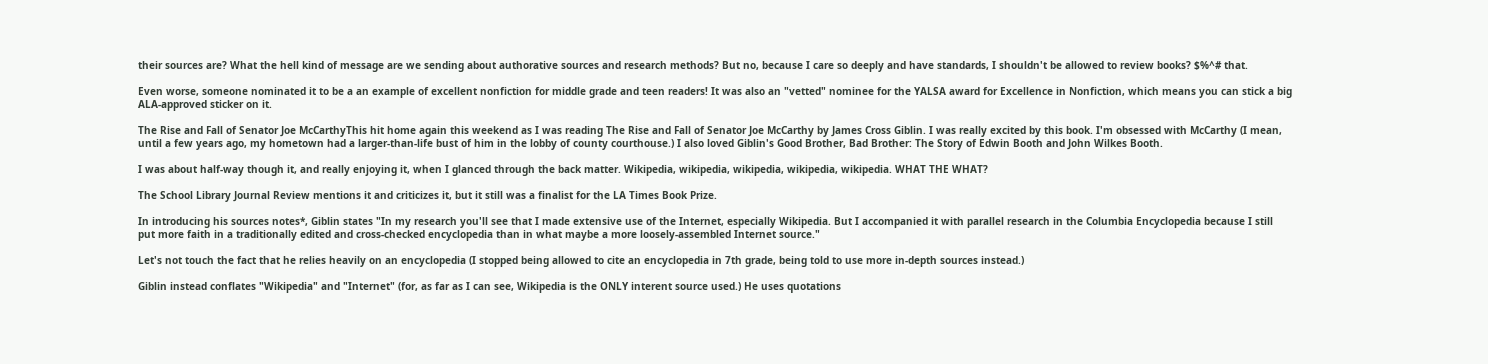their sources are? What the hell kind of message are we sending about authorative sources and research methods? But no, because I care so deeply and have standards, I shouldn't be allowed to review books? $%^# that.

Even worse, someone nominated it to be a an example of excellent nonfiction for middle grade and teen readers! It was also an "vetted" nominee for the YALSA award for Excellence in Nonfiction, which means you can stick a big ALA-approved sticker on it.

The Rise and Fall of Senator Joe McCarthyThis hit home again this weekend as I was reading The Rise and Fall of Senator Joe McCarthy by James Cross Giblin. I was really excited by this book. I'm obsessed with McCarthy (I mean, until a few years ago, my hometown had a larger-than-life bust of him in the lobby of county courthouse.) I also loved Giblin's Good Brother, Bad Brother: The Story of Edwin Booth and John Wilkes Booth.

I was about half-way though it, and really enjoying it, when I glanced through the back matter. Wikipedia, wikipedia, wikipedia, wikipedia, wikipedia. WHAT THE WHAT?

The School Library Journal Review mentions it and criticizes it, but it still was a finalist for the LA Times Book Prize.

In introducing his sources notes*, Giblin states "In my research you'll see that I made extensive use of the Internet, especially Wikipedia. But I accompanied it with parallel research in the Columbia Encyclopedia because I still put more faith in a traditionally edited and cross-checked encyclopedia than in what maybe a more loosely-assembled Internet source."

Let's not touch the fact that he relies heavily on an encyclopedia (I stopped being allowed to cite an encyclopedia in 7th grade, being told to use more in-depth sources instead.)

Giblin instead conflates "Wikipedia" and "Internet" (for, as far as I can see, Wikipedia is the ONLY interent source used.) He uses quotations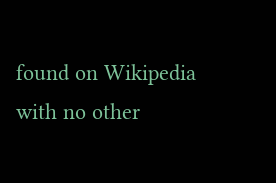found on Wikipedia with no other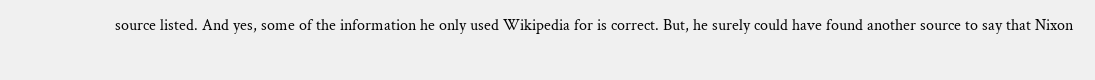source listed. And yes, some of the information he only used Wikipedia for is correct. But, he surely could have found another source to say that Nixon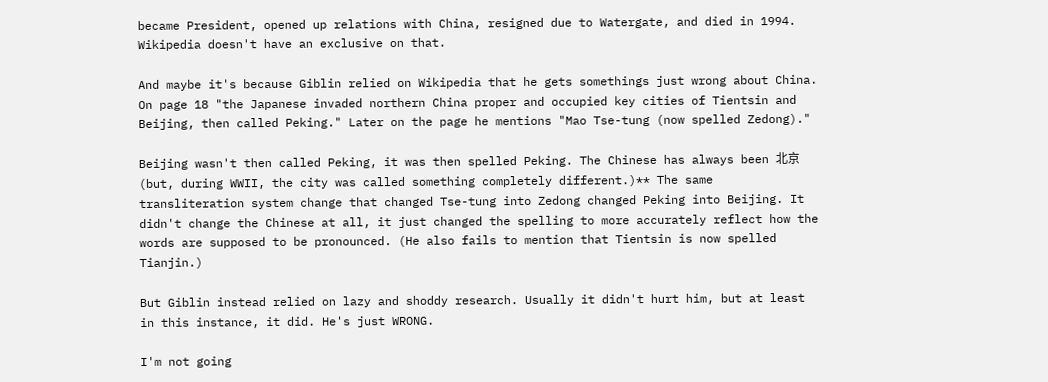became President, opened up relations with China, resigned due to Watergate, and died in 1994. Wikipedia doesn't have an exclusive on that.

And maybe it's because Giblin relied on Wikipedia that he gets somethings just wrong about China. On page 18 "the Japanese invaded northern China proper and occupied key cities of Tientsin and Beijing, then called Peking." Later on the page he mentions "Mao Tse-tung (now spelled Zedong)."

Beijing wasn't then called Peking, it was then spelled Peking. The Chinese has always been 北京 (but, during WWII, the city was called something completely different.)** The same transliteration system change that changed Tse-tung into Zedong changed Peking into Beijing. It didn't change the Chinese at all, it just changed the spelling to more accurately reflect how the words are supposed to be pronounced. (He also fails to mention that Tientsin is now spelled Tianjin.)

But Giblin instead relied on lazy and shoddy research. Usually it didn't hurt him, but at least in this instance, it did. He's just WRONG.

I'm not going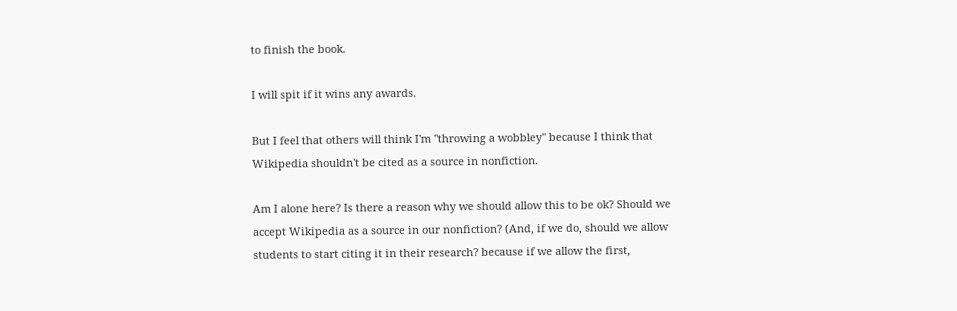to finish the book.

I will spit if it wins any awards.

But I feel that others will think I'm "throwing a wobbley" because I think that Wikipedia shouldn't be cited as a source in nonfiction.

Am I alone here? Is there a reason why we should allow this to be ok? Should we accept Wikipedia as a source in our nonfiction? (And, if we do, should we allow students to start citing it in their research? because if we allow the first,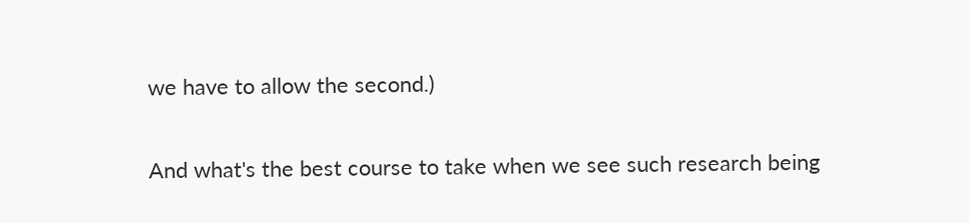we have to allow the second.)

And what's the best course to take when we see such research being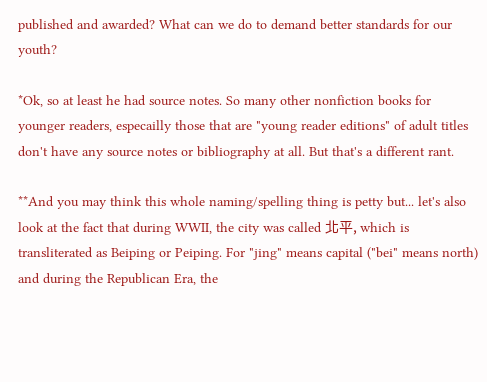published and awarded? What can we do to demand better standards for our youth?

*Ok, so at least he had source notes. So many other nonfiction books for younger readers, especailly those that are "young reader editions" of adult titles don't have any source notes or bibliography at all. But that's a different rant.

**And you may think this whole naming/spelling thing is petty but... let's also look at the fact that during WWII, the city was called 北平, which is transliterated as Beiping or Peiping. For "jing" means capital ("bei" means north) and during the Republican Era, the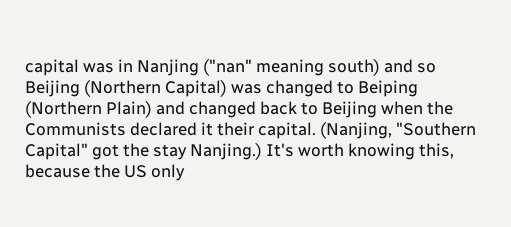capital was in Nanjing ("nan" meaning south) and so Beijing (Northern Capital) was changed to Beiping (Northern Plain) and changed back to Beijing when the Communists declared it their capital. (Nanjing, "Southern Capital" got the stay Nanjing.) It's worth knowing this, because the US only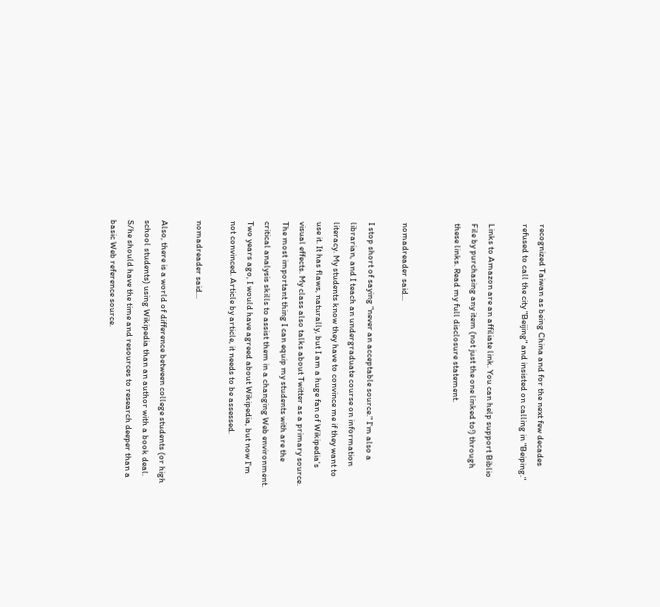recognized Taiwan as being China and for the next few decades refused to call the city "Beijing" and insisted on calling in "Beiping."

Links to Amazon are an affiliate link. You can help support Biblio File by purchasing any item (not just the one linked to!) through these links. Read my full disclosure statement.


nomadreader said...

I stop short of saying "never an acceptable source." I'm also a librarian, and I teach an undergraduate course on information literacy. My students know they have to convince me if they want to use it. It has flaws, naturally, but I am a huge fan of Wikipedia's visual effects. My class also talks about Twitter as a primary source. The most important thing I can equip my students with are the critical analysis skills to assist them in a changing Web environment. Two years ago, I would have agreed about Wikipedia, but now I'm not convinced. Article by article, it needs to be assessed.

nomadreader said...

Also, there is a world of difference between college students (or high school students) using Wikipedia than an author with a book deal. S/he should have the time and resources to research deeper than a basic Web reference source.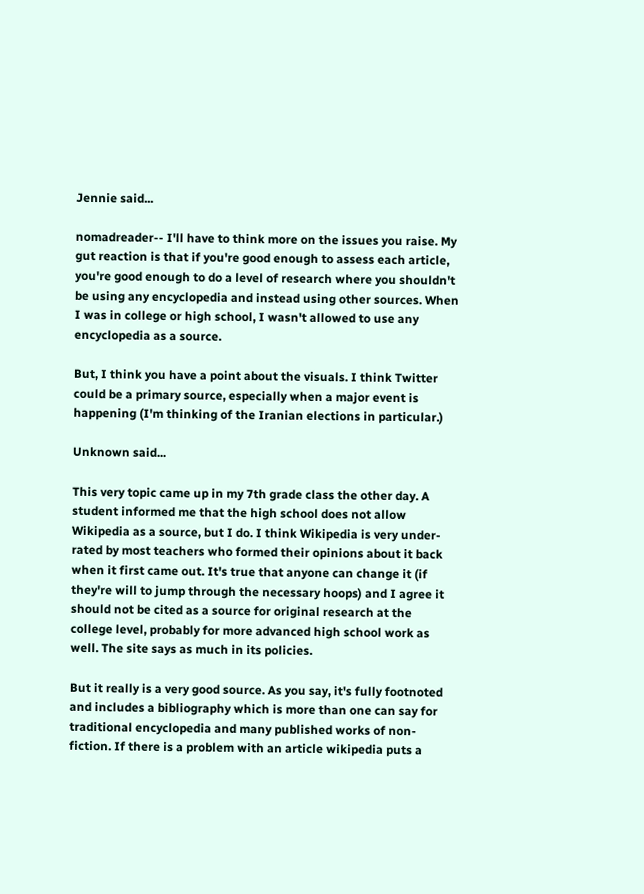Jennie said...

nomadreader-- I'll have to think more on the issues you raise. My gut reaction is that if you're good enough to assess each article, you're good enough to do a level of research where you shouldn't be using any encyclopedia and instead using other sources. When I was in college or high school, I wasn't allowed to use any encyclopedia as a source.

But, I think you have a point about the visuals. I think Twitter could be a primary source, especially when a major event is happening (I'm thinking of the Iranian elections in particular.)

Unknown said...

This very topic came up in my 7th grade class the other day. A student informed me that the high school does not allow Wikipedia as a source, but I do. I think Wikipedia is very under-rated by most teachers who formed their opinions about it back when it first came out. It's true that anyone can change it (if they're will to jump through the necessary hoops) and I agree it should not be cited as a source for original research at the college level, probably for more advanced high school work as well. The site says as much in its policies.

But it really is a very good source. As you say, it's fully footnoted and includes a bibliography which is more than one can say for traditional encyclopedia and many published works of non-fiction. If there is a problem with an article wikipedia puts a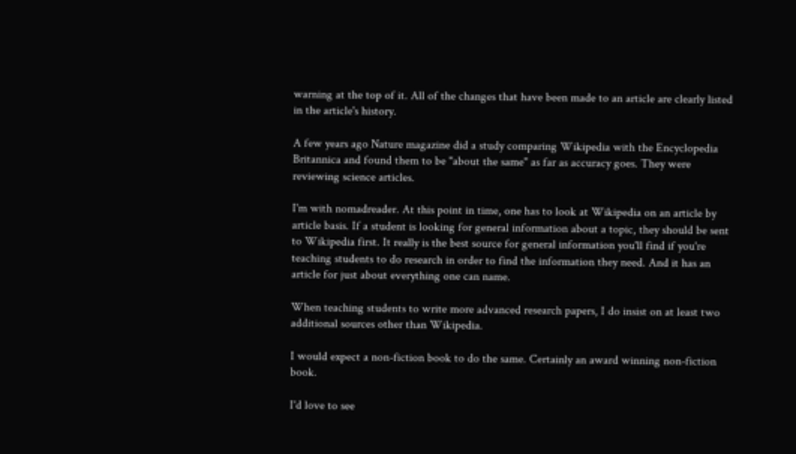warning at the top of it. All of the changes that have been made to an article are clearly listed in the article's history.

A few years ago Nature magazine did a study comparing Wikipedia with the Encyclopedia Britannica and found them to be "about the same" as far as accuracy goes. They were reviewing science articles.

I'm with nomadreader. At this point in time, one has to look at Wikipedia on an article by article basis. If a student is looking for general information about a topic, they should be sent to Wikipedia first. It really is the best source for general information you'll find if you're teaching students to do research in order to find the information they need. And it has an article for just about everything one can name.

When teaching students to write more advanced research papers, I do insist on at least two additional sources other than Wikipedia.

I would expect a non-fiction book to do the same. Certainly an award winning non-fiction book.

I'd love to see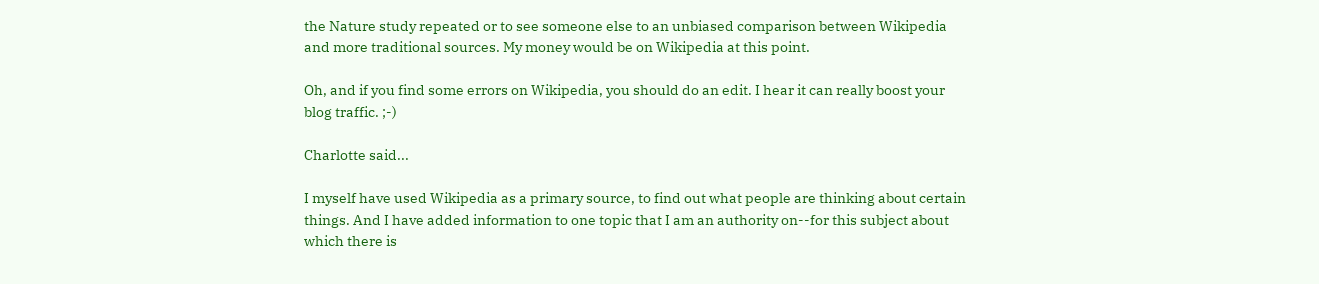the Nature study repeated or to see someone else to an unbiased comparison between Wikipedia and more traditional sources. My money would be on Wikipedia at this point.

Oh, and if you find some errors on Wikipedia, you should do an edit. I hear it can really boost your blog traffic. ;-)

Charlotte said...

I myself have used Wikipedia as a primary source, to find out what people are thinking about certain things. And I have added information to one topic that I am an authority on--for this subject about which there is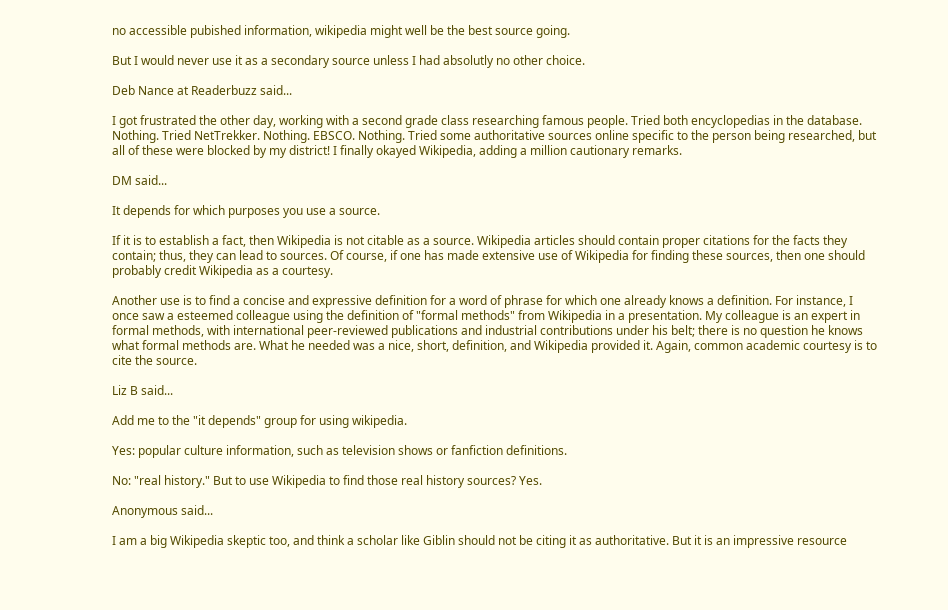no accessible pubished information, wikipedia might well be the best source going.

But I would never use it as a secondary source unless I had absolutly no other choice.

Deb Nance at Readerbuzz said...

I got frustrated the other day, working with a second grade class researching famous people. Tried both encyclopedias in the database. Nothing. Tried NetTrekker. Nothing. EBSCO. Nothing. Tried some authoritative sources online specific to the person being researched, but all of these were blocked by my district! I finally okayed Wikipedia, adding a million cautionary remarks.

DM said...

It depends for which purposes you use a source.

If it is to establish a fact, then Wikipedia is not citable as a source. Wikipedia articles should contain proper citations for the facts they contain; thus, they can lead to sources. Of course, if one has made extensive use of Wikipedia for finding these sources, then one should probably credit Wikipedia as a courtesy.

Another use is to find a concise and expressive definition for a word of phrase for which one already knows a definition. For instance, I once saw a esteemed colleague using the definition of "formal methods" from Wikipedia in a presentation. My colleague is an expert in formal methods, with international peer-reviewed publications and industrial contributions under his belt; there is no question he knows what formal methods are. What he needed was a nice, short, definition, and Wikipedia provided it. Again, common academic courtesy is to cite the source.

Liz B said...

Add me to the "it depends" group for using wikipedia.

Yes: popular culture information, such as television shows or fanfiction definitions.

No: "real history." But to use Wikipedia to find those real history sources? Yes.

Anonymous said...

I am a big Wikipedia skeptic too, and think a scholar like Giblin should not be citing it as authoritative. But it is an impressive resource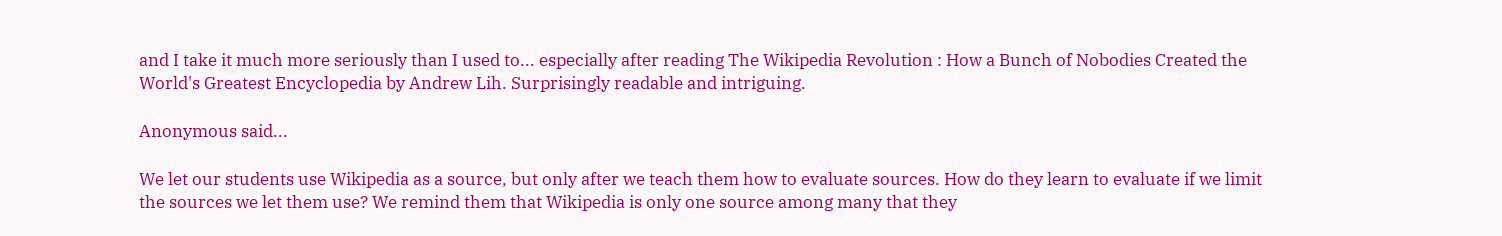and I take it much more seriously than I used to... especially after reading The Wikipedia Revolution : How a Bunch of Nobodies Created the World's Greatest Encyclopedia by Andrew Lih. Surprisingly readable and intriguing.

Anonymous said...

We let our students use Wikipedia as a source, but only after we teach them how to evaluate sources. How do they learn to evaluate if we limit the sources we let them use? We remind them that Wikipedia is only one source among many that they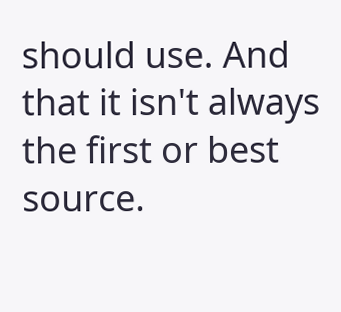should use. And that it isn't always the first or best source.